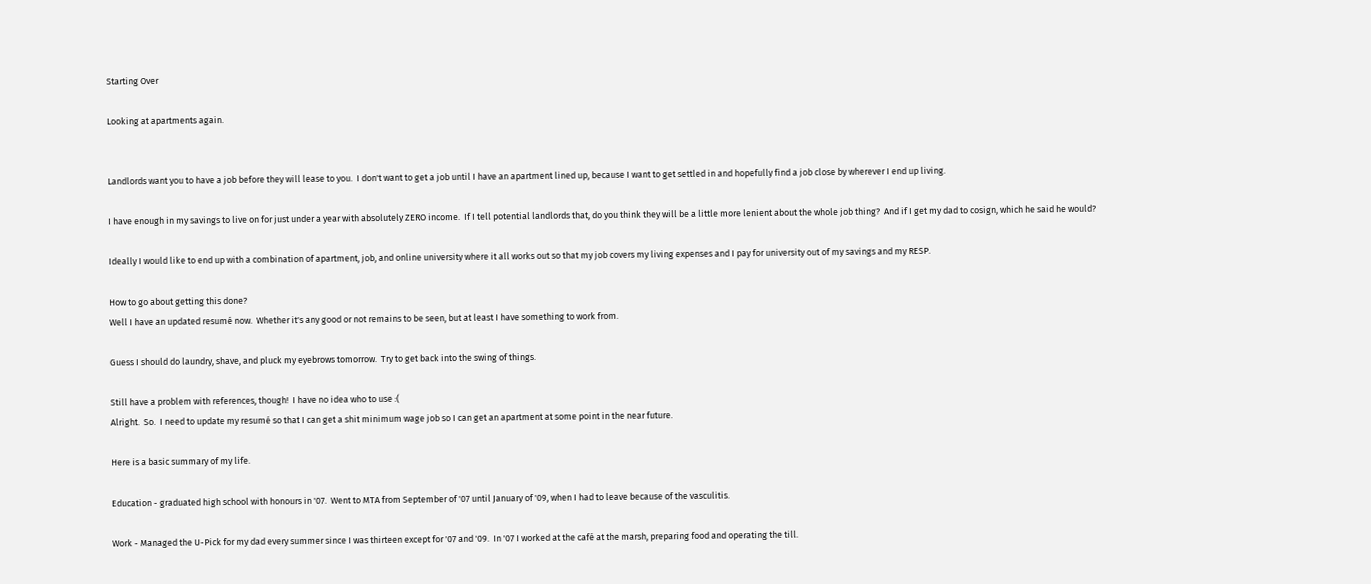Starting Over

Looking at apartments again.


Landlords want you to have a job before they will lease to you.  I don't want to get a job until I have an apartment lined up, because I want to get settled in and hopefully find a job close by wherever I end up living.

I have enough in my savings to live on for just under a year with absolutely ZERO income.  If I tell potential landlords that, do you think they will be a little more lenient about the whole job thing?  And if I get my dad to cosign, which he said he would?

Ideally I would like to end up with a combination of apartment, job, and online university where it all works out so that my job covers my living expenses and I pay for university out of my savings and my RESP.

How to go about getting this done?
Well I have an updated resumé now.  Whether it's any good or not remains to be seen, but at least I have something to work from.

Guess I should do laundry, shave, and pluck my eyebrows tomorrow.  Try to get back into the swing of things.

Still have a problem with references, though!  I have no idea who to use :(
Alright.  So.  I need to update my resumé so that I can get a shit minimum wage job so I can get an apartment at some point in the near future.

Here is a basic summary of my life.

Education - graduated high school with honours in '07.  Went to MTA from September of '07 until January of '09, when I had to leave because of the vasculitis.

Work - Managed the U-Pick for my dad every summer since I was thirteen except for '07 and '09.  In '07 I worked at the café at the marsh, preparing food and operating the till.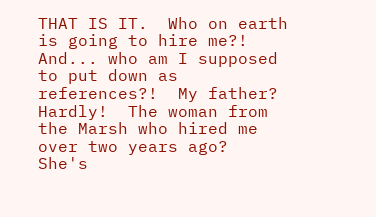THAT IS IT.  Who on earth is going to hire me?!  And... who am I supposed to put down as references?!  My father?  Hardly!  The woman from the Marsh who hired me over two years ago?  She's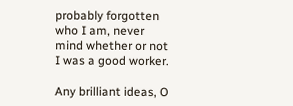probably forgotten who I am, never mind whether or not I was a good worker.

Any brilliant ideas, O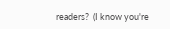readers?  (I know you're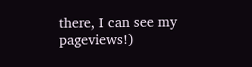there, I can see my pageviews!)